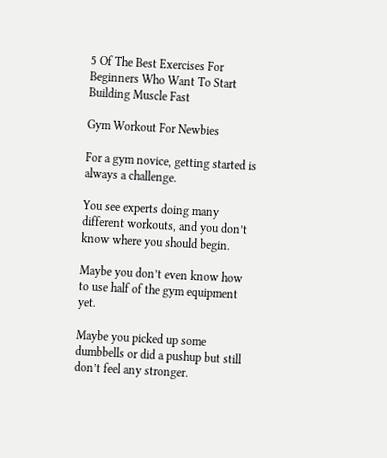5 Of The Best Exercises For Beginners Who Want To Start Building Muscle Fast

Gym Workout For Newbies

For a gym novice, getting started is always a challenge.

You see experts doing many different workouts, and you don’t know where you should begin.

Maybe you don’t even know how to use half of the gym equipment yet.

Maybe you picked up some dumbbells or did a pushup but still don’t feel any stronger.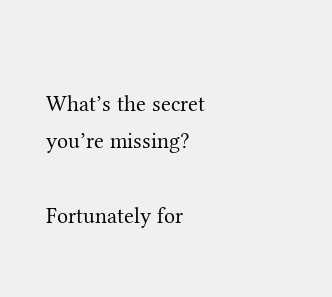What’s the secret you’re missing?

Fortunately for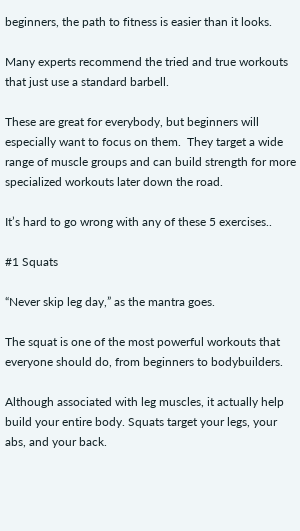beginners, the path to fitness is easier than it looks.

Many experts recommend the tried and true workouts that just use a standard barbell.

These are great for everybody, but beginners will especially want to focus on them.  They target a wide range of muscle groups and can build strength for more specialized workouts later down the road.

It’s hard to go wrong with any of these 5 exercises..

#1 Squats

“Never skip leg day,” as the mantra goes.

The squat is one of the most powerful workouts that everyone should do, from beginners to bodybuilders.

Although associated with leg muscles, it actually help build your entire body. Squats target your legs, your abs, and your back.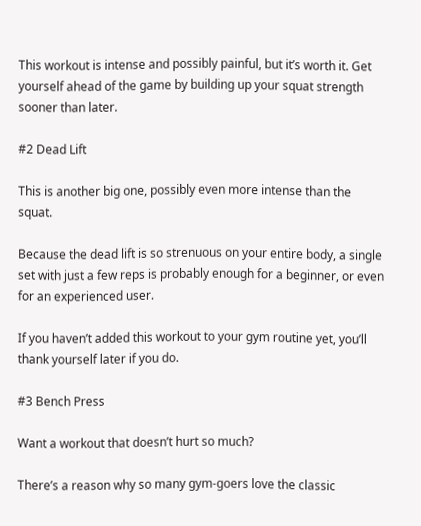This workout is intense and possibly painful, but it’s worth it. Get yourself ahead of the game by building up your squat strength sooner than later.

#2 Dead Lift

This is another big one, possibly even more intense than the squat.

Because the dead lift is so strenuous on your entire body, a single set with just a few reps is probably enough for a beginner, or even for an experienced user.

If you haven’t added this workout to your gym routine yet, you’ll thank yourself later if you do.

#3 Bench Press

Want a workout that doesn’t hurt so much?

There’s a reason why so many gym-goers love the classic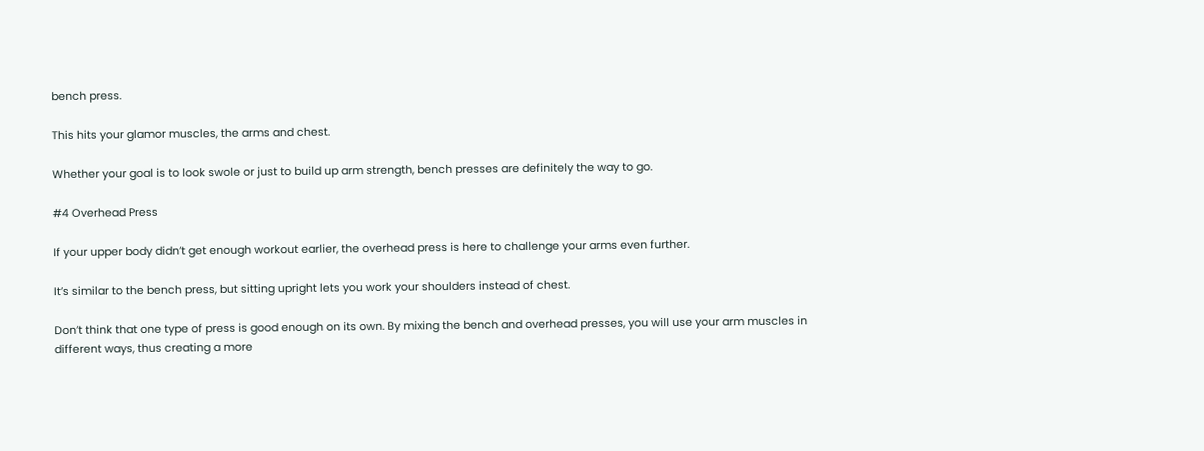bench press.

This hits your glamor muscles, the arms and chest.

Whether your goal is to look swole or just to build up arm strength, bench presses are definitely the way to go.

#4 Overhead Press

If your upper body didn’t get enough workout earlier, the overhead press is here to challenge your arms even further.

It’s similar to the bench press, but sitting upright lets you work your shoulders instead of chest.

Don’t think that one type of press is good enough on its own. By mixing the bench and overhead presses, you will use your arm muscles in different ways, thus creating a more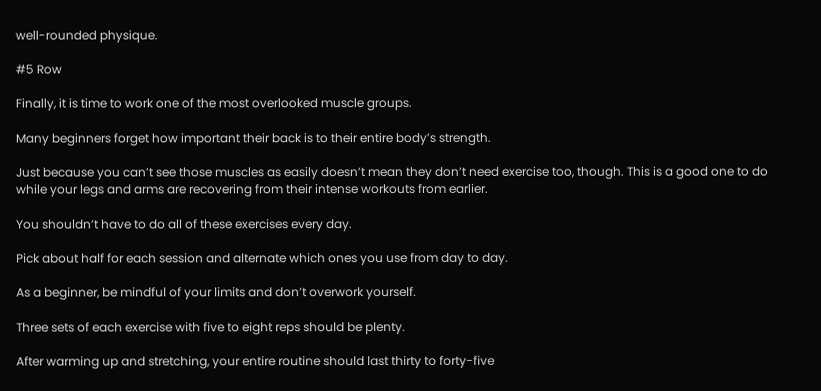well-rounded physique.

#5 Row

Finally, it is time to work one of the most overlooked muscle groups.

Many beginners forget how important their back is to their entire body’s strength.

Just because you can’t see those muscles as easily doesn’t mean they don’t need exercise too, though. This is a good one to do while your legs and arms are recovering from their intense workouts from earlier.

You shouldn’t have to do all of these exercises every day.

Pick about half for each session and alternate which ones you use from day to day.

As a beginner, be mindful of your limits and don’t overwork yourself.

Three sets of each exercise with five to eight reps should be plenty.

After warming up and stretching, your entire routine should last thirty to forty-five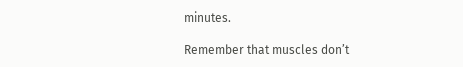minutes.

Remember that muscles don’t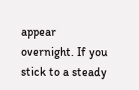appear overnight. If you stick to a steady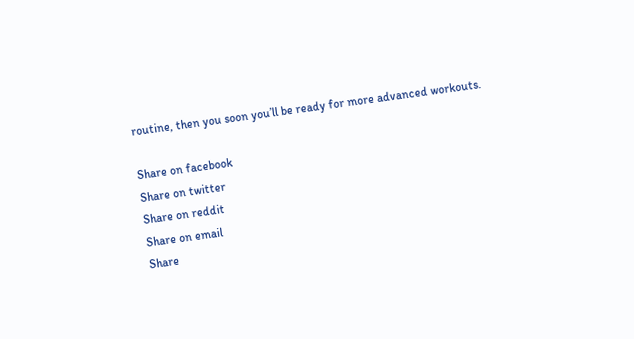routine, then you soon you’ll be ready for more advanced workouts.

Share on facebook
Share on twitter
Share on reddit
Share on email
Share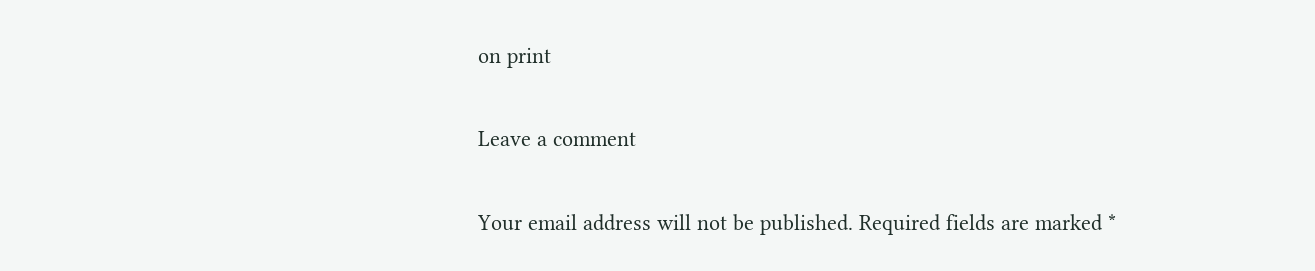on print

Leave a comment

Your email address will not be published. Required fields are marked *